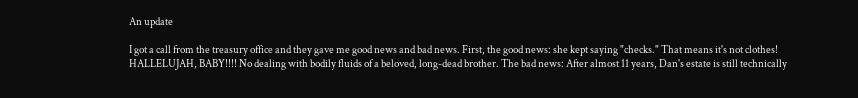An update

I got a call from the treasury office and they gave me good news and bad news. First, the good news: she kept saying "checks." That means it's not clothes! HALLELUJAH, BABY!!!! No dealing with bodily fluids of a beloved, long-dead brother. The bad news: After almost 11 years, Dan's estate is still technically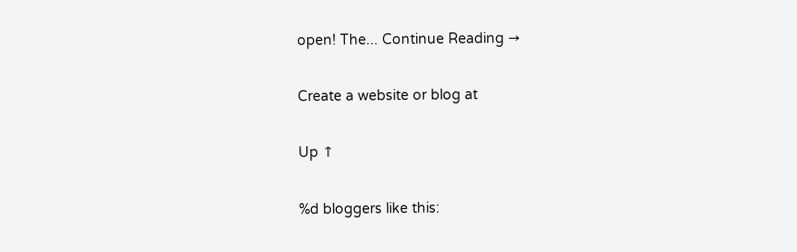open! The... Continue Reading →

Create a website or blog at

Up ↑

%d bloggers like this: